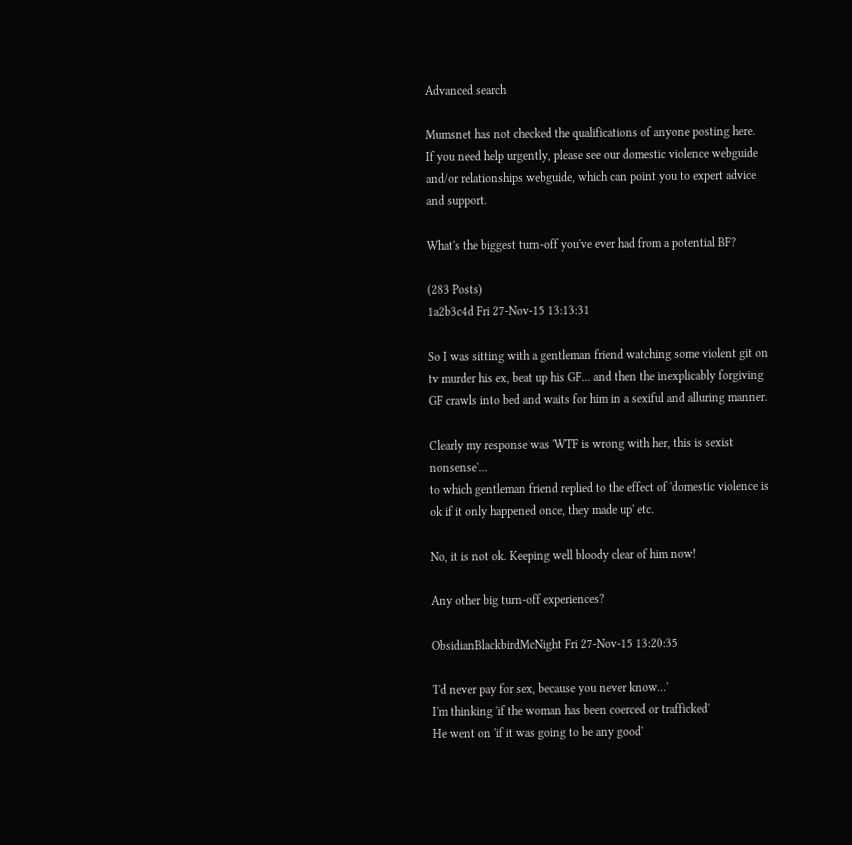Advanced search

Mumsnet has not checked the qualifications of anyone posting here. If you need help urgently, please see our domestic violence webguide and/or relationships webguide, which can point you to expert advice and support.

What's the biggest turn-off you've ever had from a potential BF?

(283 Posts)
1a2b3c4d Fri 27-Nov-15 13:13:31

So I was sitting with a gentleman friend watching some violent git on tv murder his ex, beat up his GF... and then the inexplicably forgiving GF crawls into bed and waits for him in a sexiful and alluring manner.

Clearly my response was 'WTF is wrong with her, this is sexist nonsense'...
to which gentleman friend replied to the effect of 'domestic violence is ok if it only happened once, they made up' etc.

No, it is not ok. Keeping well bloody clear of him now!

Any other big turn-off experiences?

ObsidianBlackbirdMcNight Fri 27-Nov-15 13:20:35

'I'd never pay for sex, because you never know...'
I'm thinking 'if the woman has been coerced or trafficked'
He went on 'if it was going to be any good'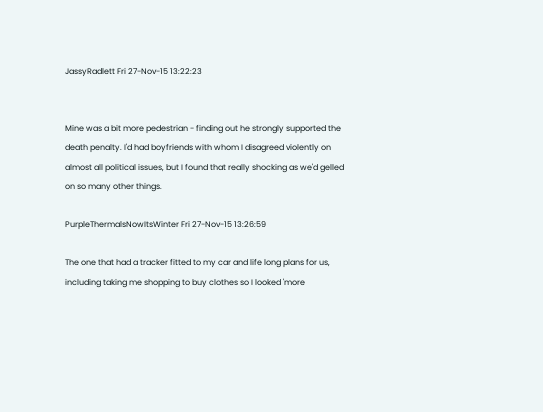JassyRadlett Fri 27-Nov-15 13:22:23


Mine was a bit more pedestrian - finding out he strongly supported the death penalty. I'd had boyfriends with whom I disagreed violently on almost all political issues, but I found that really shocking as we'd gelled on so many other things.

PurpleThermalsNowItsWinter Fri 27-Nov-15 13:26:59

The one that had a tracker fitted to my car and life long plans for us, including taking me shopping to buy clothes so I looked 'more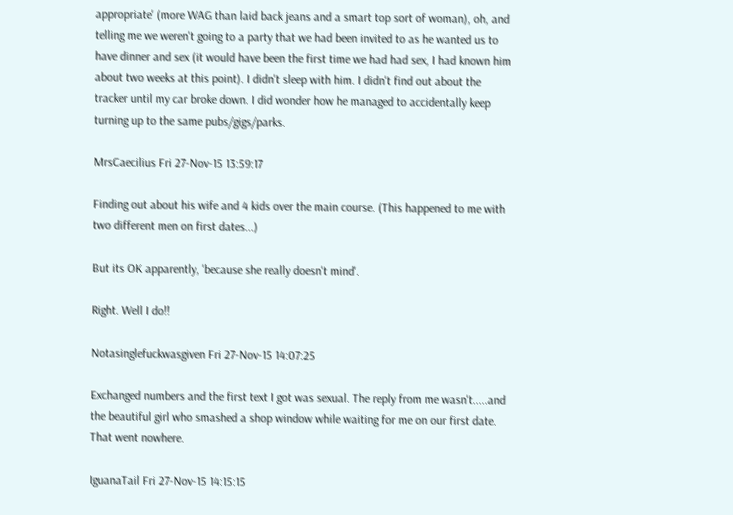appropriate' (more WAG than laid back jeans and a smart top sort of woman), oh, and telling me we weren't going to a party that we had been invited to as he wanted us to have dinner and sex (it would have been the first time we had had sex, I had known him about two weeks at this point). I didn't sleep with him. I didn't find out about the tracker until my car broke down. I did wonder how he managed to accidentally keep turning up to the same pubs/gigs/parks.

MrsCaecilius Fri 27-Nov-15 13:59:17

Finding out about his wife and 4 kids over the main course. (This happened to me with two different men on first dates...)

But its OK apparently, 'because she really doesn't mind'.

Right. Well I do!!

Notasinglefuckwasgiven Fri 27-Nov-15 14:07:25

Exchanged numbers and the first text I got was sexual. The reply from me wasn't.....and the beautiful girl who smashed a shop window while waiting for me on our first date. That went nowhere.

IguanaTail Fri 27-Nov-15 14:15:15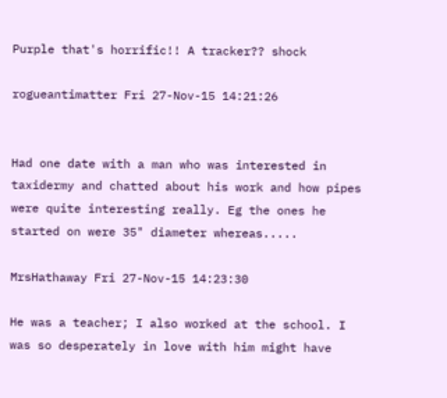Purple that's horrific!! A tracker?? shock

rogueantimatter Fri 27-Nov-15 14:21:26


Had one date with a man who was interested in taxidermy and chatted about his work and how pipes were quite interesting really. Eg the ones he started on were 35" diameter whereas.....

MrsHathaway Fri 27-Nov-15 14:23:30

He was a teacher; I also worked at the school. I was so desperately in love with him might have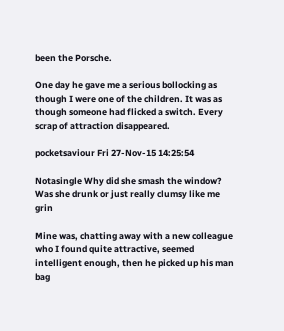been the Porsche.

One day he gave me a serious bollocking as though I were one of the children. It was as though someone had flicked a switch. Every scrap of attraction disappeared.

pocketsaviour Fri 27-Nov-15 14:25:54

Notasingle Why did she smash the window? Was she drunk or just really clumsy like me grin

Mine was, chatting away with a new colleague who I found quite attractive, seemed intelligent enough, then he picked up his man bag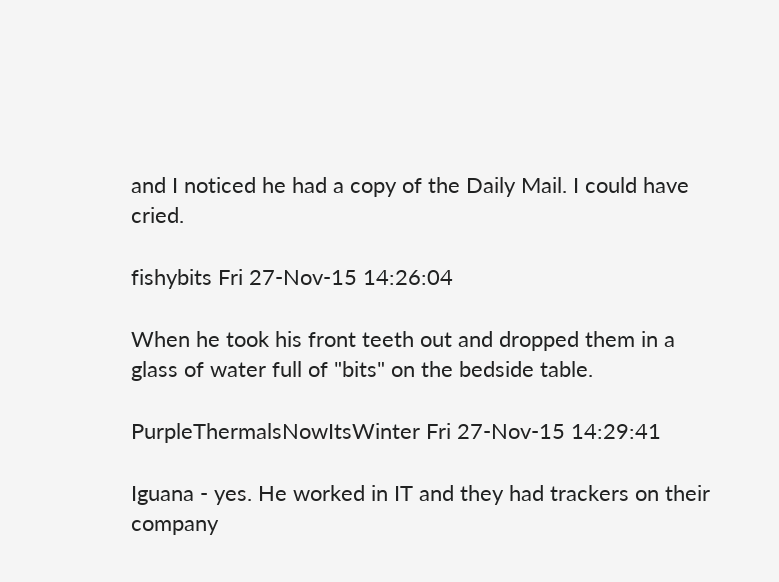and I noticed he had a copy of the Daily Mail. I could have cried.

fishybits Fri 27-Nov-15 14:26:04

When he took his front teeth out and dropped them in a glass of water full of "bits" on the bedside table.

PurpleThermalsNowItsWinter Fri 27-Nov-15 14:29:41

Iguana - yes. He worked in IT and they had trackers on their company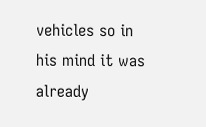vehicles so in his mind it was already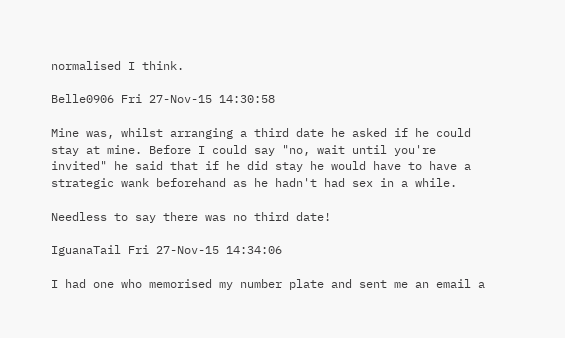normalised I think.

Belle0906 Fri 27-Nov-15 14:30:58

Mine was, whilst arranging a third date he asked if he could stay at mine. Before I could say "no, wait until you're invited" he said that if he did stay he would have to have a strategic wank beforehand as he hadn't had sex in a while.

Needless to say there was no third date!

IguanaTail Fri 27-Nov-15 14:34:06

I had one who memorised my number plate and sent me an email a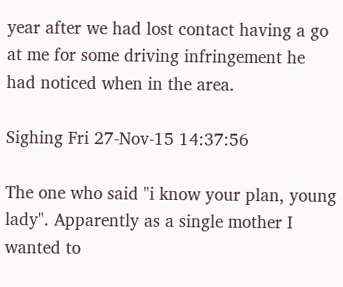year after we had lost contact having a go at me for some driving infringement he had noticed when in the area.

Sighing Fri 27-Nov-15 14:37:56

The one who said "i know your plan, young lady". Apparently as a single mother I wanted to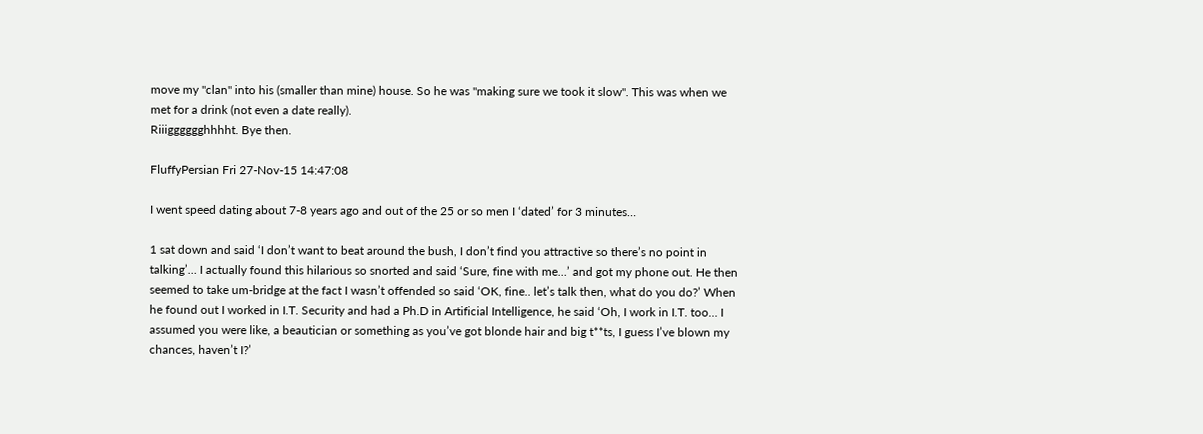move my "clan" into his (smaller than mine) house. So he was "making sure we took it slow". This was when we met for a drink (not even a date really).
Riiigggggghhhht. Bye then.

FluffyPersian Fri 27-Nov-15 14:47:08

I went speed dating about 7-8 years ago and out of the 25 or so men I ‘dated’ for 3 minutes…

1 sat down and said ‘I don’t want to beat around the bush, I don’t find you attractive so there’s no point in talking’… I actually found this hilarious so snorted and said ‘Sure, fine with me…’ and got my phone out. He then seemed to take um-bridge at the fact I wasn’t offended so said ‘OK, fine.. let’s talk then, what do you do?’ When he found out I worked in I.T. Security and had a Ph.D in Artificial Intelligence, he said ‘Oh, I work in I.T. too… I assumed you were like, a beautician or something as you’ve got blonde hair and big t**ts, I guess I’ve blown my chances, haven’t I?’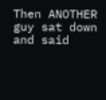Then ANOTHER guy sat down and said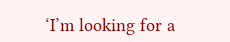‘I’m looking for a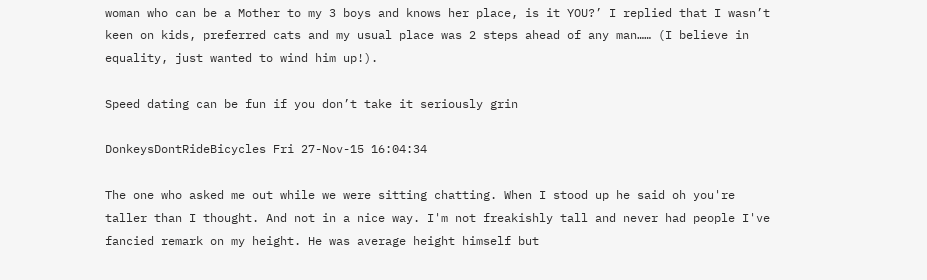woman who can be a Mother to my 3 boys and knows her place, is it YOU?’ I replied that I wasn’t keen on kids, preferred cats and my usual place was 2 steps ahead of any man…… (I believe in equality, just wanted to wind him up!).

Speed dating can be fun if you don’t take it seriously grin

DonkeysDontRideBicycles Fri 27-Nov-15 16:04:34

The one who asked me out while we were sitting chatting. When I stood up he said oh you're taller than I thought. And not in a nice way. I'm not freakishly tall and never had people I've fancied remark on my height. He was average height himself but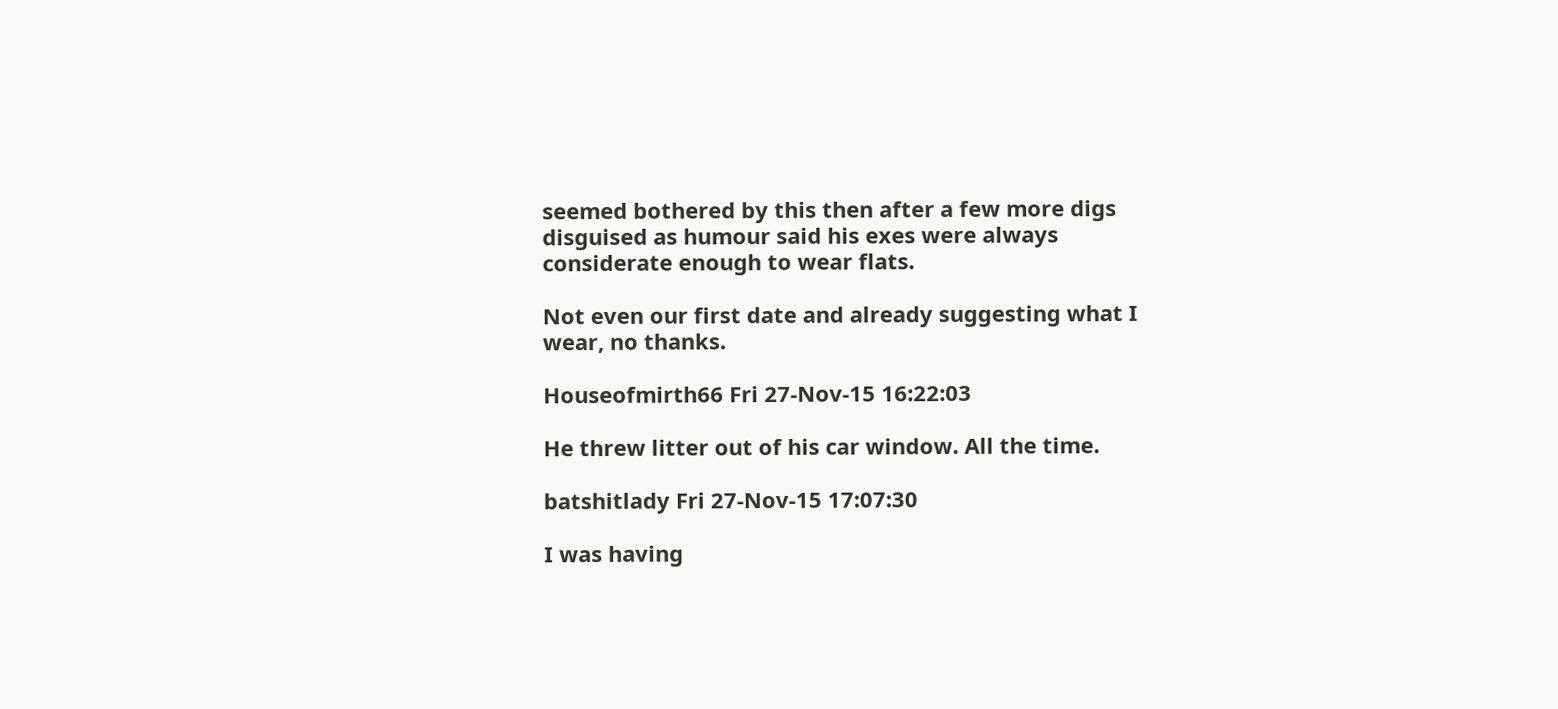seemed bothered by this then after a few more digs disguised as humour said his exes were always considerate enough to wear flats.

Not even our first date and already suggesting what I wear, no thanks.

Houseofmirth66 Fri 27-Nov-15 16:22:03

He threw litter out of his car window. All the time.

batshitlady Fri 27-Nov-15 17:07:30

I was having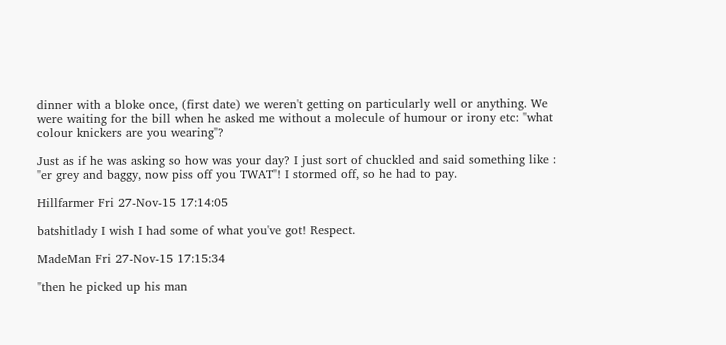dinner with a bloke once, (first date) we weren't getting on particularly well or anything. We were waiting for the bill when he asked me without a molecule of humour or irony etc: "what colour knickers are you wearing"?

Just as if he was asking so how was your day? I just sort of chuckled and said something like : "er grey and baggy, now piss off you TWAT"! I stormed off, so he had to pay.

Hillfarmer Fri 27-Nov-15 17:14:05

batshitlady I wish I had some of what you've got! Respect.

MadeMan Fri 27-Nov-15 17:15:34

"then he picked up his man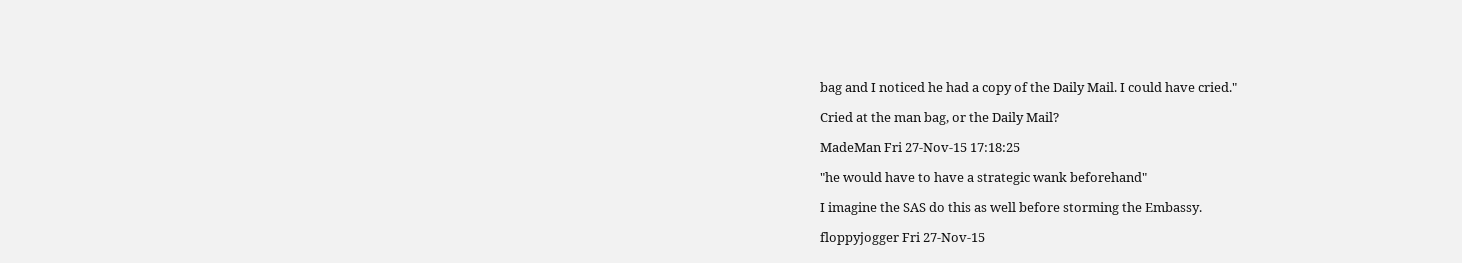bag and I noticed he had a copy of the Daily Mail. I could have cried."

Cried at the man bag, or the Daily Mail?

MadeMan Fri 27-Nov-15 17:18:25

"he would have to have a strategic wank beforehand"

I imagine the SAS do this as well before storming the Embassy.

floppyjogger Fri 27-Nov-15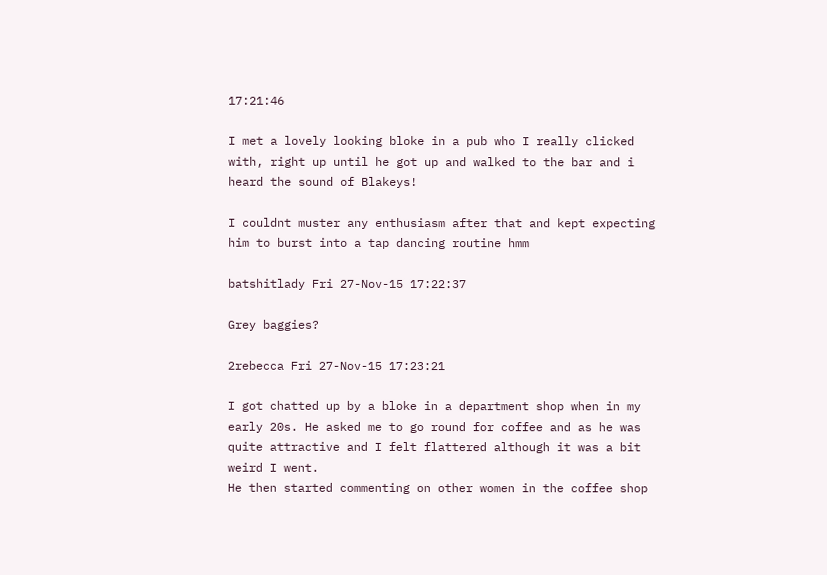17:21:46

I met a lovely looking bloke in a pub who I really clicked with, right up until he got up and walked to the bar and i heard the sound of Blakeys!

I couldnt muster any enthusiasm after that and kept expecting him to burst into a tap dancing routine hmm

batshitlady Fri 27-Nov-15 17:22:37

Grey baggies?

2rebecca Fri 27-Nov-15 17:23:21

I got chatted up by a bloke in a department shop when in my early 20s. He asked me to go round for coffee and as he was quite attractive and I felt flattered although it was a bit weird I went.
He then started commenting on other women in the coffee shop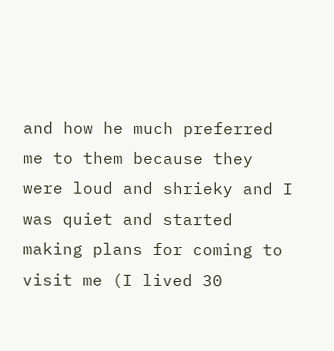and how he much preferred me to them because they were loud and shrieky and I was quiet and started making plans for coming to visit me (I lived 30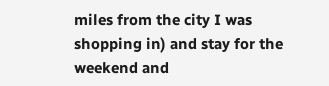miles from the city I was shopping in) and stay for the weekend and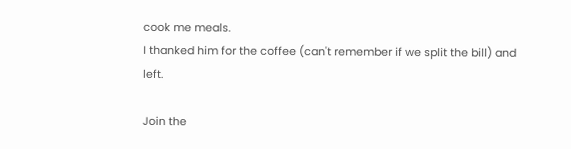cook me meals.
I thanked him for the coffee (can't remember if we split the bill) and left.

Join the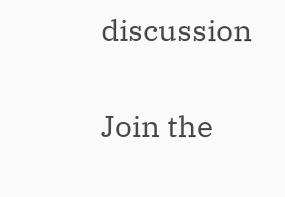discussion

Join the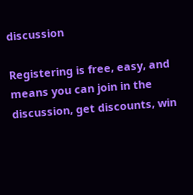discussion

Registering is free, easy, and means you can join in the discussion, get discounts, win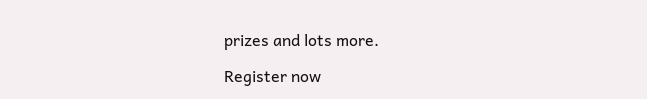prizes and lots more.

Register now